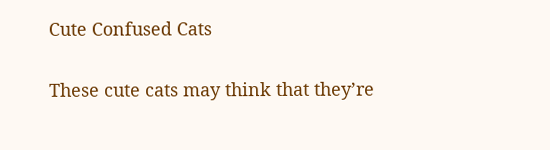Cute Confused Cats

These cute cats may think that they’re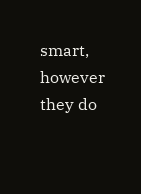smart, however they do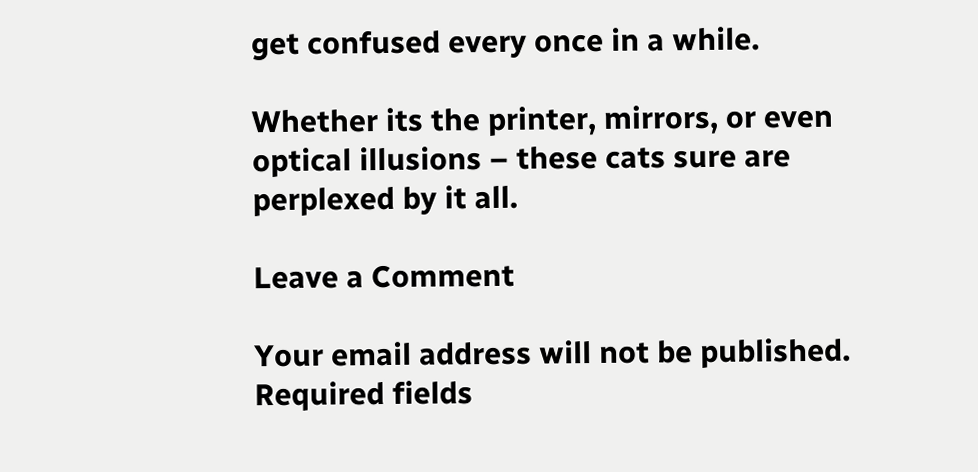get confused every once in a while.

Whether its the printer, mirrors, or even optical illusions – these cats sure are perplexed by it all.

Leave a Comment

Your email address will not be published. Required fields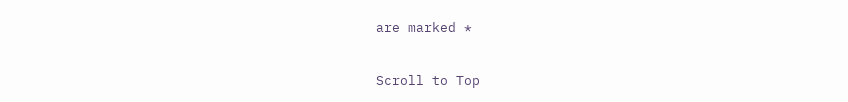are marked *

Scroll to Top